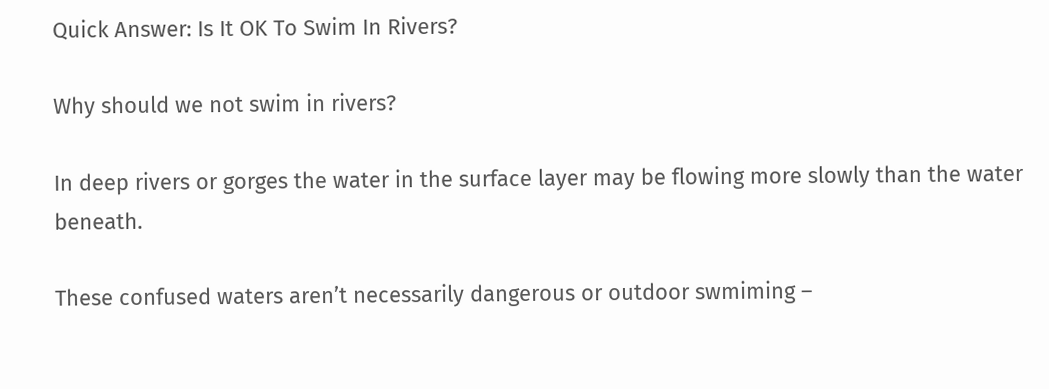Quick Answer: Is It OK To Swim In Rivers?

Why should we not swim in rivers?

In deep rivers or gorges the water in the surface layer may be flowing more slowly than the water beneath.

These confused waters aren’t necessarily dangerous or outdoor swmiming –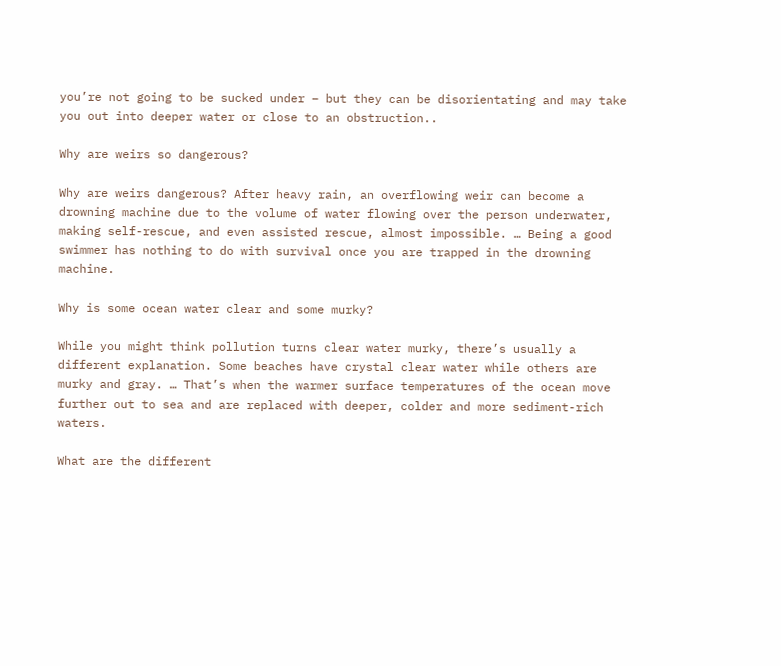you’re not going to be sucked under – but they can be disorientating and may take you out into deeper water or close to an obstruction..

Why are weirs so dangerous?

Why are weirs dangerous? After heavy rain, an overflowing weir can become a drowning machine due to the volume of water flowing over the person underwater, making self-rescue, and even assisted rescue, almost impossible. … Being a good swimmer has nothing to do with survival once you are trapped in the drowning machine.

Why is some ocean water clear and some murky?

While you might think pollution turns clear water murky, there’s usually a different explanation. Some beaches have crystal clear water while others are murky and gray. … That’s when the warmer surface temperatures of the ocean move further out to sea and are replaced with deeper, colder and more sediment-rich waters.

What are the different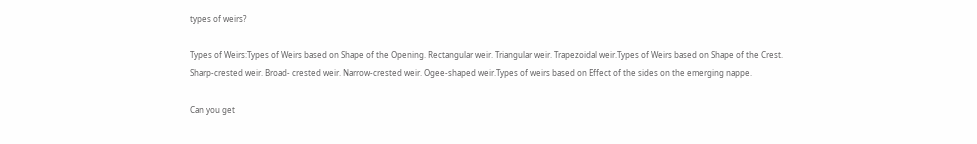types of weirs?

Types of Weirs:Types of Weirs based on Shape of the Opening. Rectangular weir. Triangular weir. Trapezoidal weir.Types of Weirs based on Shape of the Crest. Sharp-crested weir. Broad- crested weir. Narrow-crested weir. Ogee-shaped weir.Types of weirs based on Effect of the sides on the emerging nappe.

Can you get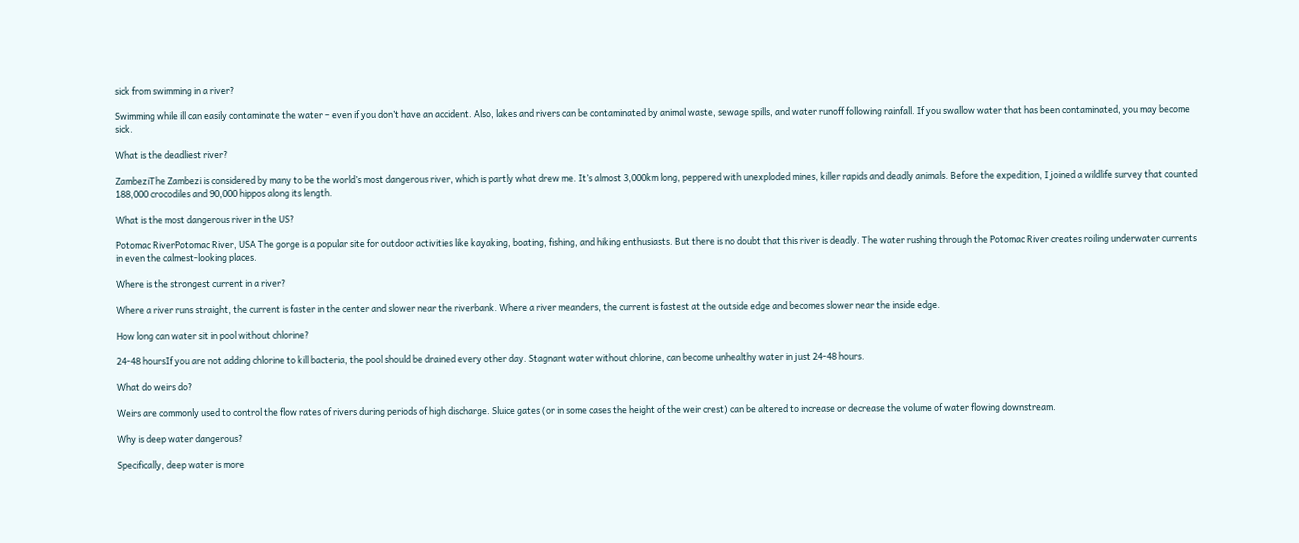sick from swimming in a river?

Swimming while ill can easily contaminate the water – even if you don’t have an accident. Also, lakes and rivers can be contaminated by animal waste, sewage spills, and water runoff following rainfall. If you swallow water that has been contaminated, you may become sick.

What is the deadliest river?

ZambeziThe Zambezi is considered by many to be the world’s most dangerous river, which is partly what drew me. It’s almost 3,000km long, peppered with unexploded mines, killer rapids and deadly animals. Before the expedition, I joined a wildlife survey that counted 188,000 crocodiles and 90,000 hippos along its length.

What is the most dangerous river in the US?

Potomac RiverPotomac River, USA The gorge is a popular site for outdoor activities like kayaking, boating, fishing, and hiking enthusiasts. But there is no doubt that this river is deadly. The water rushing through the Potomac River creates roiling underwater currents in even the calmest-looking places.

Where is the strongest current in a river?

Where a river runs straight, the current is faster in the center and slower near the riverbank. Where a river meanders, the current is fastest at the outside edge and becomes slower near the inside edge.

How long can water sit in pool without chlorine?

24-48 hoursIf you are not adding chlorine to kill bacteria, the pool should be drained every other day. Stagnant water without chlorine, can become unhealthy water in just 24-48 hours.

What do weirs do?

Weirs are commonly used to control the flow rates of rivers during periods of high discharge. Sluice gates (or in some cases the height of the weir crest) can be altered to increase or decrease the volume of water flowing downstream.

Why is deep water dangerous?

Specifically, deep water is more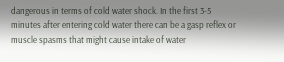dangerous in terms of cold water shock. In the first 3-5 minutes after entering cold water there can be a gasp reflex or muscle spasms that might cause intake of water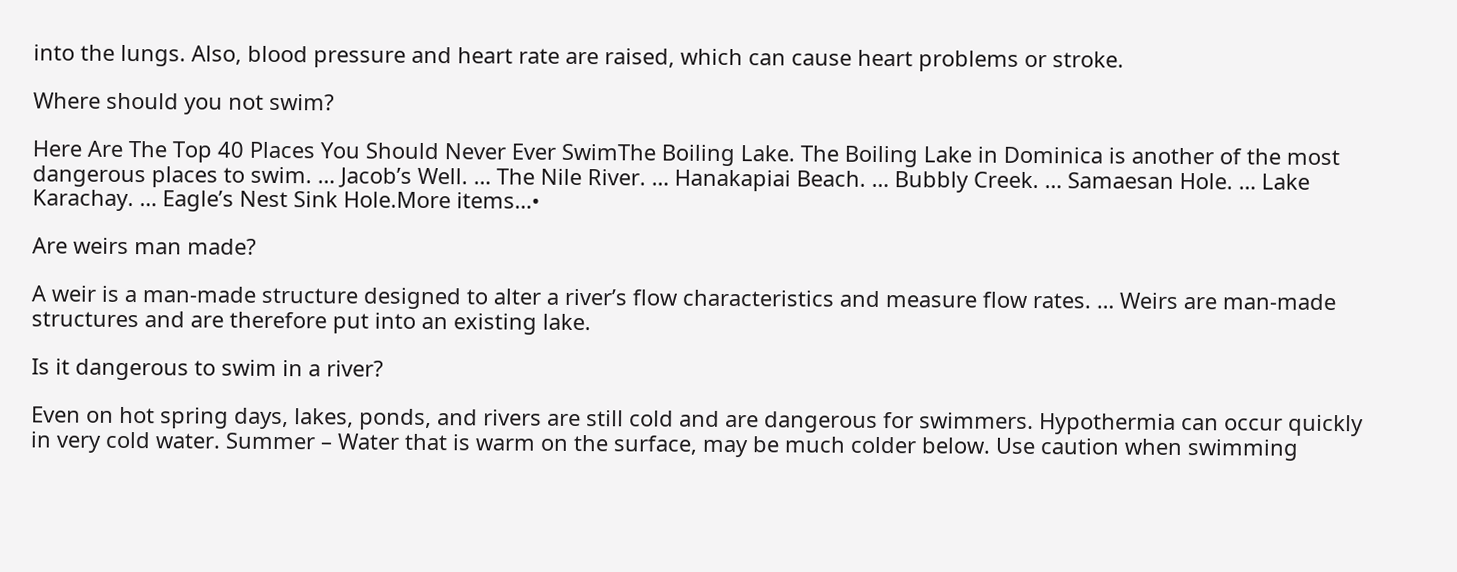into the lungs. Also, blood pressure and heart rate are raised, which can cause heart problems or stroke.

Where should you not swim?

Here Are The Top 40 Places You Should Never Ever SwimThe Boiling Lake. The Boiling Lake in Dominica is another of the most dangerous places to swim. … Jacob’s Well. … The Nile River. … Hanakapiai Beach. … Bubbly Creek. … Samaesan Hole. … Lake Karachay. … Eagle’s Nest Sink Hole.More items…•

Are weirs man made?

A weir is a man-made structure designed to alter a river’s flow characteristics and measure flow rates. … Weirs are man-made structures and are therefore put into an existing lake.

Is it dangerous to swim in a river?

Even on hot spring days, lakes, ponds, and rivers are still cold and are dangerous for swimmers. Hypothermia can occur quickly in very cold water. Summer – Water that is warm on the surface, may be much colder below. Use caution when swimming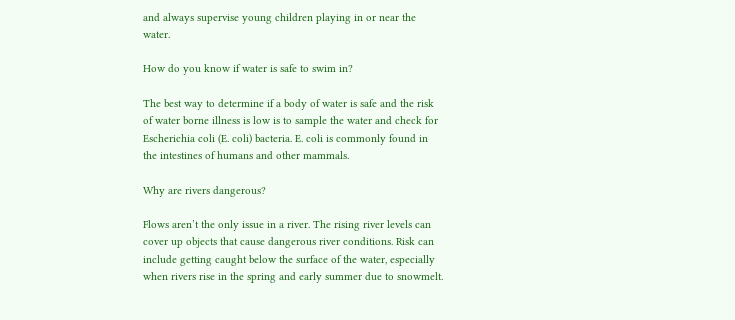and always supervise young children playing in or near the water.

How do you know if water is safe to swim in?

The best way to determine if a body of water is safe and the risk of water borne illness is low is to sample the water and check for Escherichia coli (E. coli) bacteria. E. coli is commonly found in the intestines of humans and other mammals.

Why are rivers dangerous?

Flows aren’t the only issue in a river. The rising river levels can cover up objects that cause dangerous river conditions. Risk can include getting caught below the surface of the water, especially when rivers rise in the spring and early summer due to snowmelt.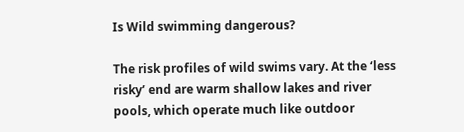Is Wild swimming dangerous?

The risk profiles of wild swims vary. At the ‘less risky’ end are warm shallow lakes and river pools, which operate much like outdoor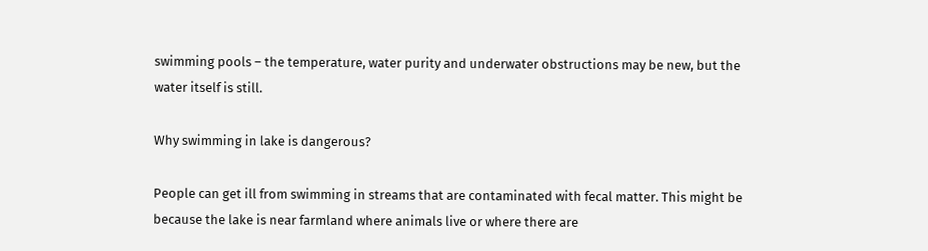swimming pools – the temperature, water purity and underwater obstructions may be new, but the water itself is still.

Why swimming in lake is dangerous?

People can get ill from swimming in streams that are contaminated with fecal matter. This might be because the lake is near farmland where animals live or where there are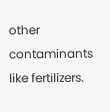other contaminants like fertilizers.